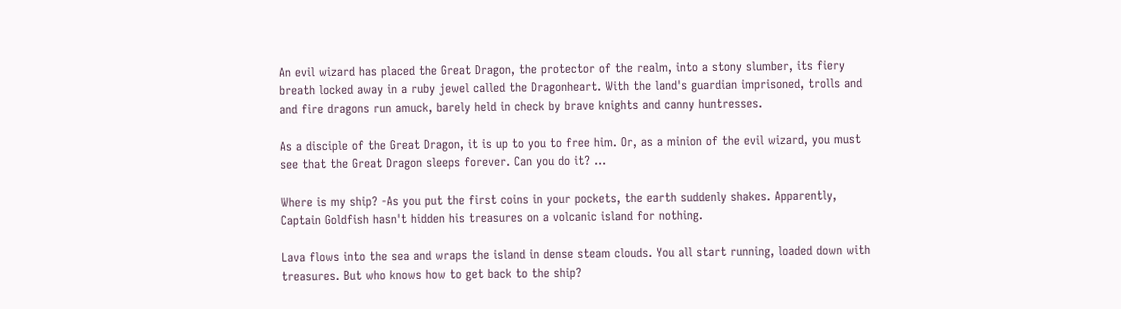An evil wizard has placed the Great Dragon, the protector of the realm, into a stony slumber, its fiery breath locked away in a ruby jewel called the Dragonheart. With the land's guardian imprisoned, trolls and and fire dragons run amuck, barely held in check by brave knights and canny huntresses.

As a disciple of the Great Dragon, it is up to you to free him. Or, as a minion of the evil wizard, you must see that the Great Dragon sleeps forever. Can you do it? …

Where is my ship? -As you put the first coins in your pockets, the earth suddenly shakes. Apparently, Captain Goldfish hasn't hidden his treasures on a volcanic island for nothing.

Lava flows into the sea and wraps the island in dense steam clouds. You all start running, loaded down with treasures. But who knows how to get back to the ship?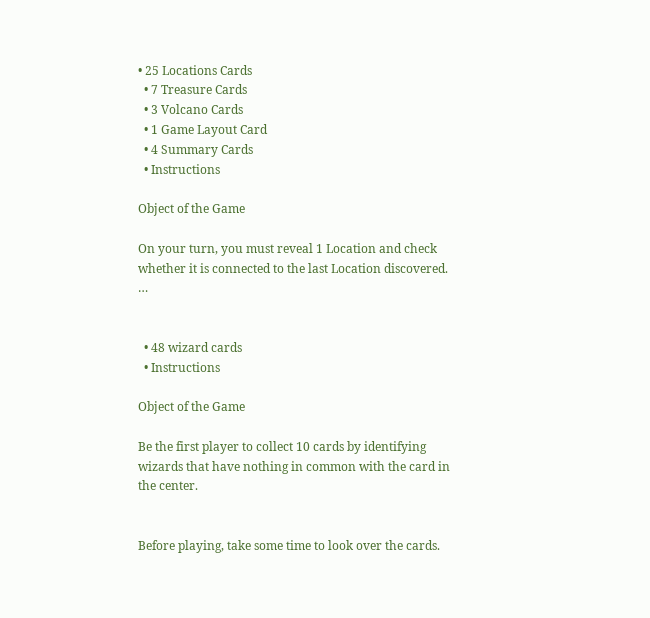• 25 Locations Cards
  • 7 Treasure Cards
  • 3 Volcano Cards
  • 1 Game Layout Card
  • 4 Summary Cards
  • Instructions

Object of the Game

On your turn, you must reveal 1 Location and check whether it is connected to the last Location discovered. …


  • 48 wizard cards
  • Instructions

Object of the Game

Be the first player to collect 10 cards by identifying wizards that have nothing in common with the card in the center.


Before playing, take some time to look over the cards.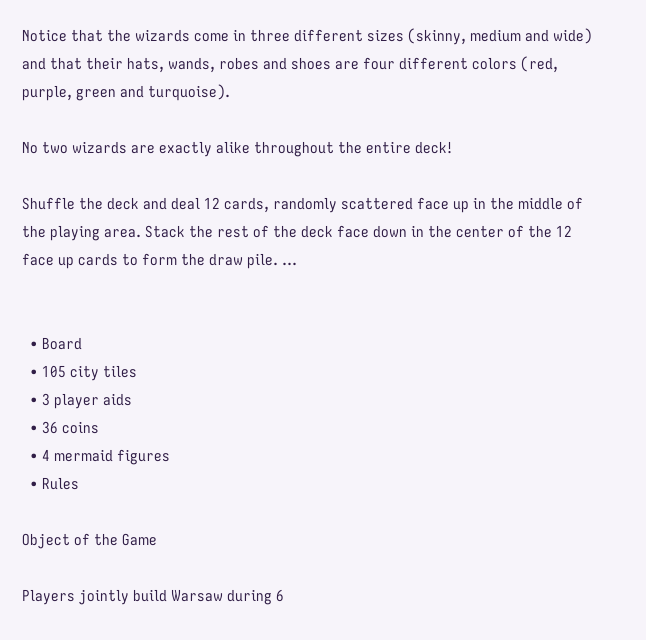Notice that the wizards come in three different sizes (skinny, medium and wide) and that their hats, wands, robes and shoes are four different colors (red, purple, green and turquoise).

No two wizards are exactly alike throughout the entire deck!

Shuffle the deck and deal 12 cards, randomly scattered face up in the middle of the playing area. Stack the rest of the deck face down in the center of the 12 face up cards to form the draw pile. …


  • Board
  • 105 city tiles
  • 3 player aids
  • 36 coins
  • 4 mermaid figures
  • Rules

Object of the Game

Players jointly build Warsaw during 6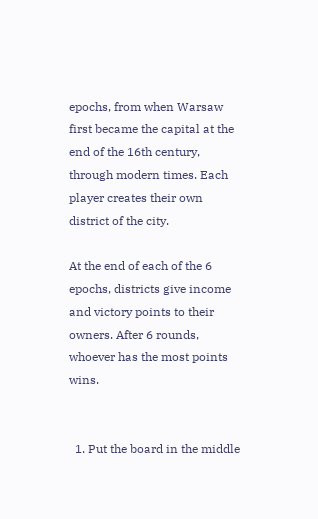epochs, from when Warsaw first became the capital at the end of the 16th century, through modern times. Each player creates their own district of the city.

At the end of each of the 6 epochs, districts give income and victory points to their owners. After 6 rounds, whoever has the most points wins.


  1. Put the board in the middle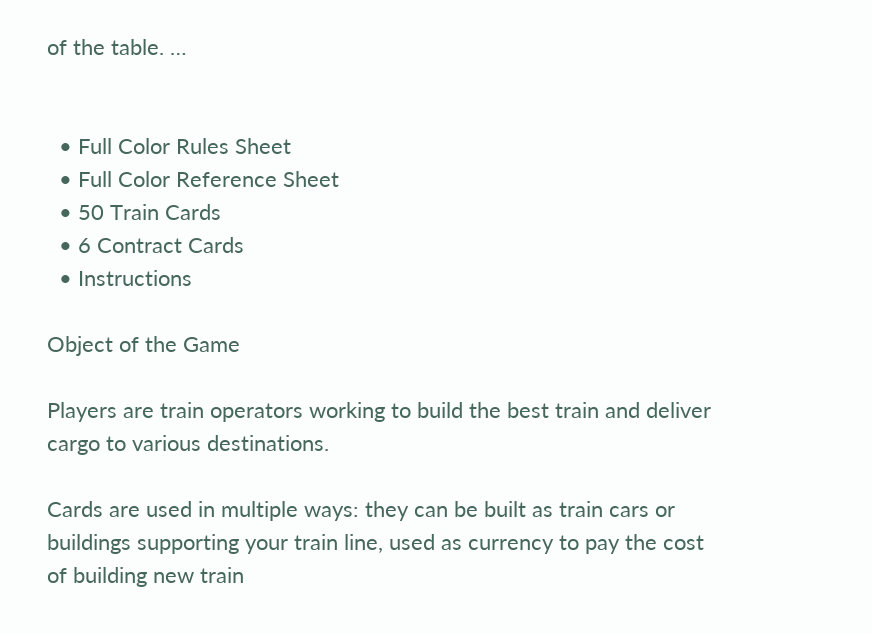of the table. …


  • Full Color Rules Sheet
  • Full Color Reference Sheet
  • 50 Train Cards
  • 6 Contract Cards
  • Instructions

Object of the Game

Players are train operators working to build the best train and deliver cargo to various destinations.

Cards are used in multiple ways: they can be built as train cars or buildings supporting your train line, used as currency to pay the cost of building new train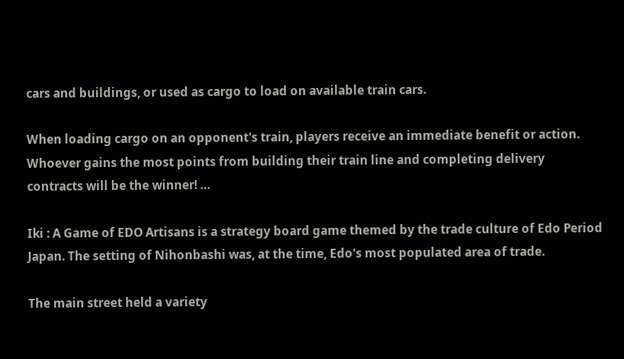cars and buildings, or used as cargo to load on available train cars.

When loading cargo on an opponent's train, players receive an immediate benefit or action. Whoever gains the most points from building their train line and completing delivery contracts will be the winner! …

Iki : A Game of EDO Artisans is a strategy board game themed by the trade culture of Edo Period Japan. The setting of Nihonbashi was, at the time, Edo's most populated area of trade.

The main street held a variety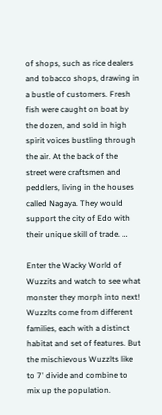of shops, such as rice dealers and tobacco shops, drawing in a bustle of customers. Fresh fish were caught on boat by the dozen, and sold in high spirit voices bustling through the air. At the back of the street were craftsmen and peddlers, living in the houses called Nagaya. They would support the city of Edo with their unique skill of trade. …

Enter the Wacky World of Wuzzits and watch to see what monster they morph into next! Wuzzlts come from different families, each with a distinct habitat and set of features. But the mischievous Wuzzlts like to 7' divide and combine to mix up the population.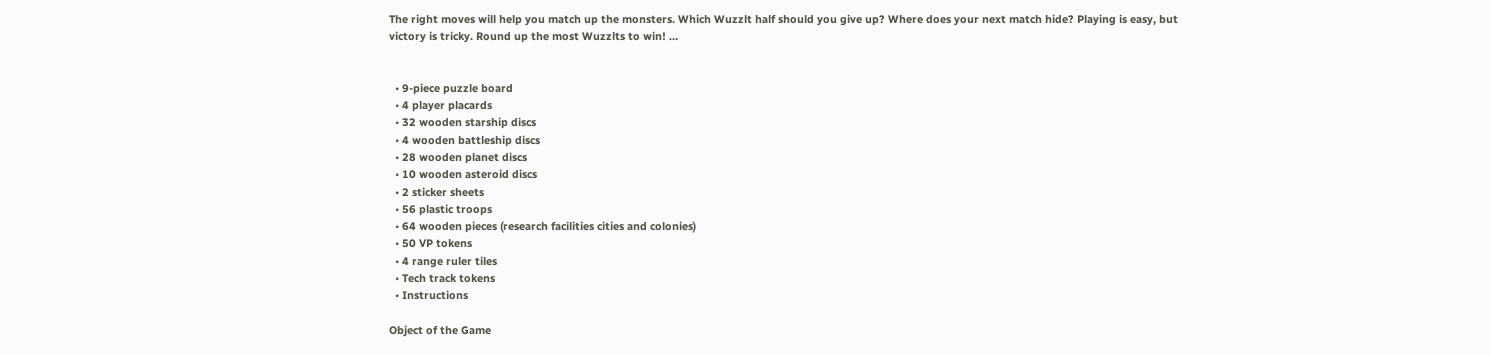The right moves will help you match up the monsters. Which Wuzzlt half should you give up? Where does your next match hide? Playing is easy, but victory is tricky. Round up the most Wuzzlts to win! …


  • 9-piece puzzle board
  • 4 player placards
  • 32 wooden starship discs
  • 4 wooden battleship discs
  • 28 wooden planet discs
  • 10 wooden asteroid discs
  • 2 sticker sheets
  • 56 plastic troops
  • 64 wooden pieces (research facilities cities and colonies)
  • 50 VP tokens
  • 4 range ruler tiles
  • Tech track tokens
  • Instructions

Object of the Game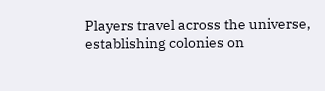Players travel across the universe, establishing colonies on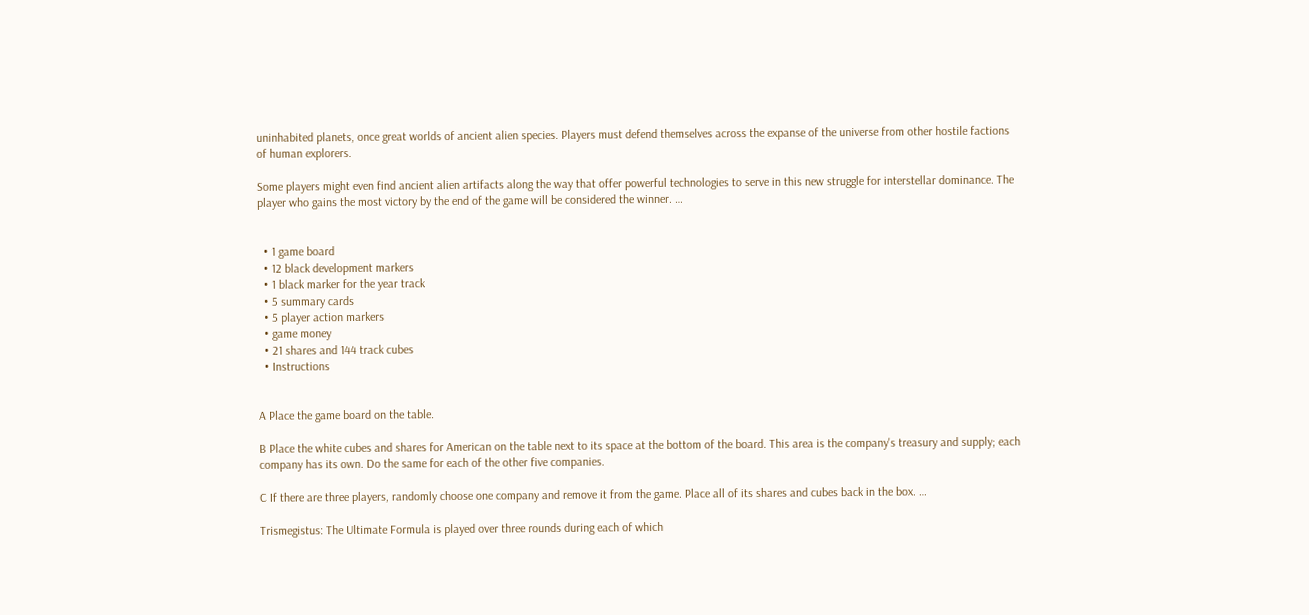uninhabited planets, once great worlds of ancient alien species. Players must defend themselves across the expanse of the universe from other hostile factions of human explorers.

Some players might even find ancient alien artifacts along the way that offer powerful technologies to serve in this new struggle for interstellar dominance. The player who gains the most victory by the end of the game will be considered the winner. …


  • 1 game board
  • 12 black development markers
  • 1 black marker for the year track
  • 5 summary cards
  • 5 player action markers
  • game money
  • 21 shares and 144 track cubes
  • Instructions


A Place the game board on the table.

B Place the white cubes and shares for American on the table next to its space at the bottom of the board. This area is the company's treasury and supply; each company has its own. Do the same for each of the other five companies.

C If there are three players, randomly choose one company and remove it from the game. Place all of its shares and cubes back in the box. …

Trismegistus: The Ultimate Formula is played over three rounds during each of which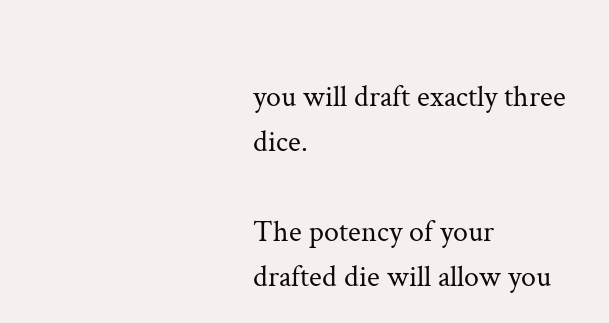you will draft exactly three dice.

The potency of your drafted die will allow you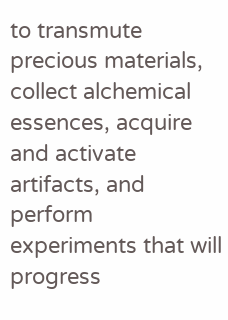to transmute precious materials, collect alchemical essences, acquire and activate artifacts, and perform experiments that will progress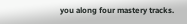you along four mastery tracks.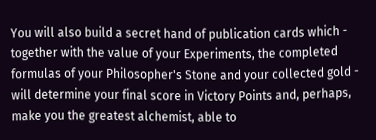You will also build a secret hand of publication cards which - together with the value of your Experiments, the completed formulas of your Philosopher's Stone and your collected gold - will determine your final score in Victory Points and, perhaps, make you the greatest alchemist, able to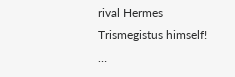rival Hermes Trismegistus himself! …